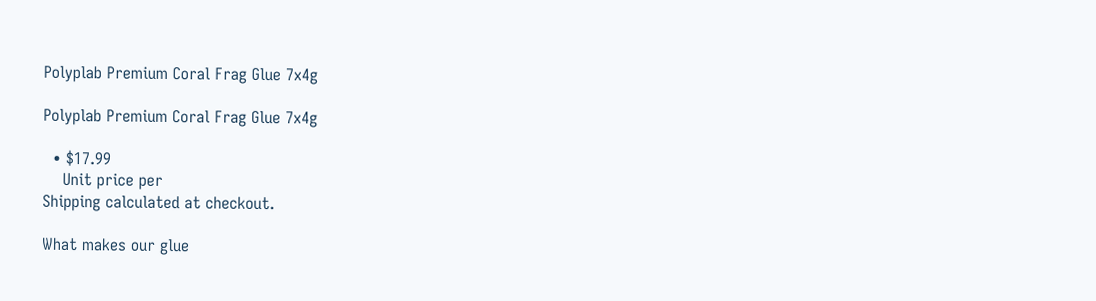Polyplab Premium Coral Frag Glue 7x4g

Polyplab Premium Coral Frag Glue 7x4g

  • $17.99
    Unit price per
Shipping calculated at checkout.

What makes our glue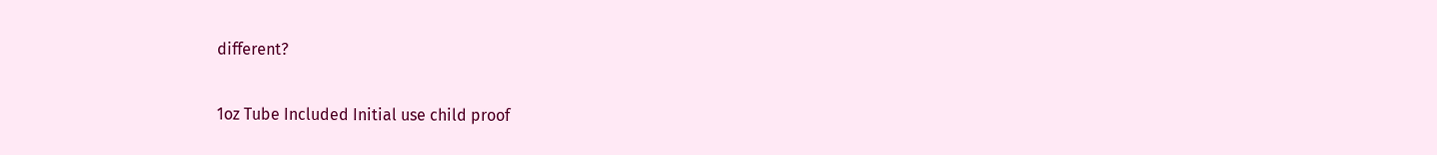different?

1oz Tube Included Initial use child proof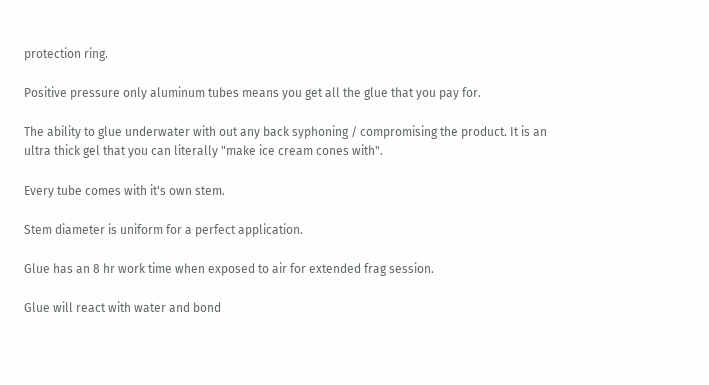protection ring.

Positive pressure only aluminum tubes means you get all the glue that you pay for.

The ability to glue underwater with out any back syphoning / compromising the product. It is an ultra thick gel that you can literally "make ice cream cones with".

Every tube comes with it's own stem.

Stem diameter is uniform for a perfect application.

Glue has an 8 hr work time when exposed to air for extended frag session.

Glue will react with water and bond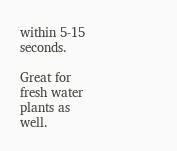within 5-15 seconds.

Great for fresh water plants as well.